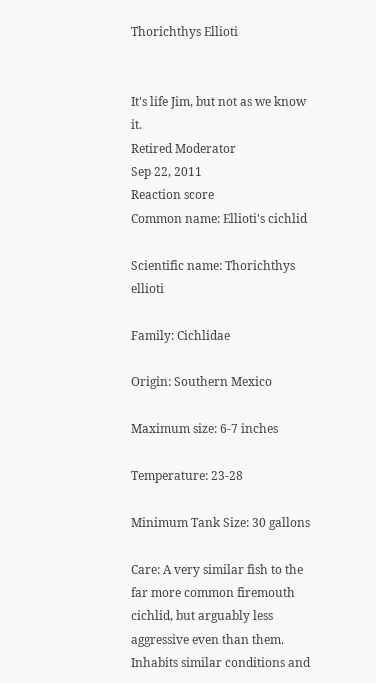Thorichthys Ellioti


It's life Jim, but not as we know it.
Retired Moderator
Sep 22, 2011
Reaction score
Common name: Ellioti's cichlid

Scientific name: Thorichthys ellioti

Family: Cichlidae

Origin: Southern Mexico

Maximum size: 6-7 inches

Temperature: 23-28

Minimum Tank Size: 30 gallons

Care: A very similar fish to the far more common firemouth cichlid, but arguably less aggressive even than them. Inhabits similar conditions and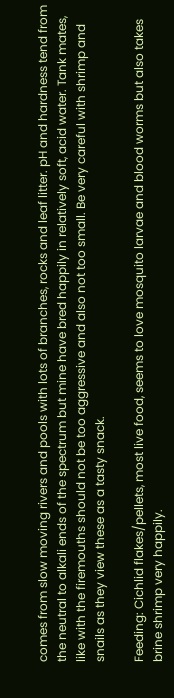comes from slow moving rivers and pools with lots of branches, rocks and leaf litter. pH and hardness tend from the neutral to alkali ends of the spectrum but mine have bred happily in relatively soft, acid water. Tank mates, like with the firemouths should not be too aggressive and also not too small. Be very careful with shrimp and snails as they view these as a tasty snack.

Feeding: Cichlid flakes/pellets, most live food, seems to love mosquito larvae and blood worms but also takes brine shrimp very happily.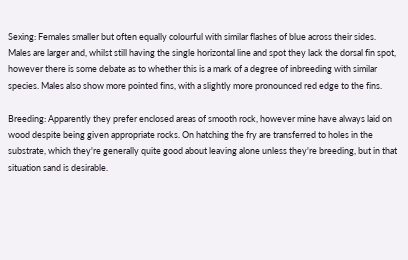Sexing: Females smaller but often equally colourful with similar flashes of blue across their sides. Males are larger and, whilst still having the single horizontal line and spot they lack the dorsal fin spot, however there is some debate as to whether this is a mark of a degree of inbreeding with similar species. Males also show more pointed fins, with a slightly more pronounced red edge to the fins.

Breeding: Apparently they prefer enclosed areas of smooth rock, however mine have always laid on wood despite being given appropriate rocks. On hatching the fry are transferred to holes in the substrate, which they're generally quite good about leaving alone unless they're breeding, but in that situation sand is desirable.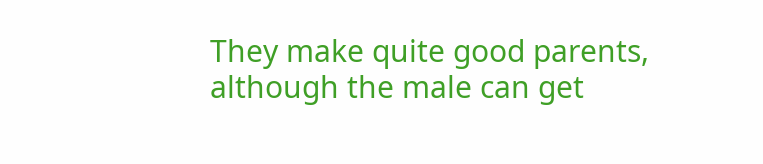They make quite good parents, although the male can get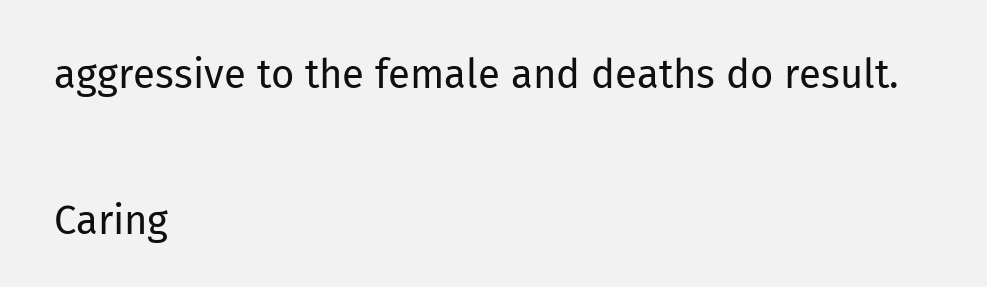aggressive to the female and deaths do result.

Caring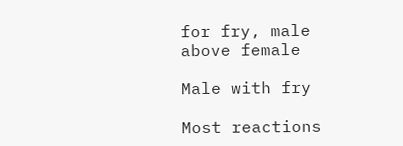for fry, male above female

Male with fry

Most reactions